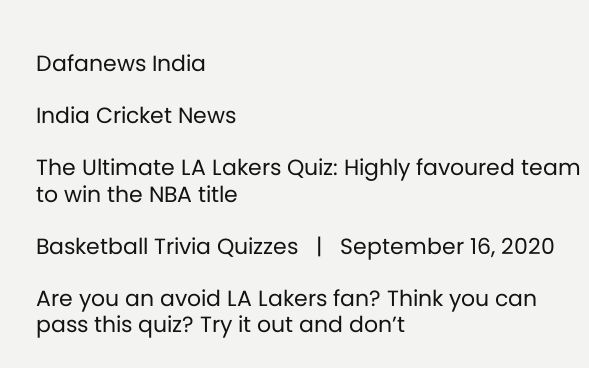Dafanews India

India Cricket News

The Ultimate LA Lakers Quiz: Highly favoured team to win the NBA title

Basketball Trivia Quizzes   |   September 16, 2020

Are you an avoid LA Lakers fan? Think you can pass this quiz? Try it out and don’t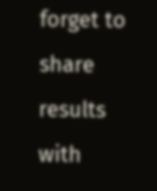forget to share results with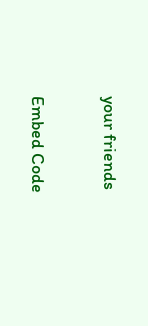your friends

Embed Code